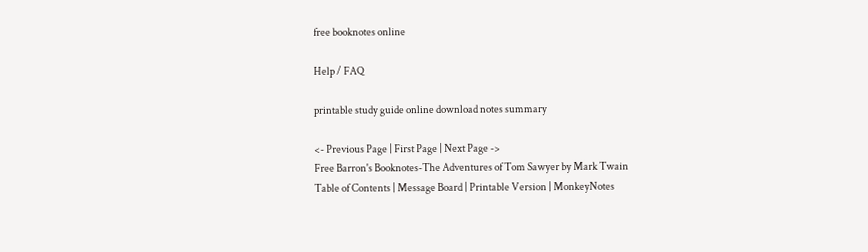free booknotes online

Help / FAQ

printable study guide online download notes summary

<- Previous Page | First Page | Next Page ->
Free Barron's Booknotes-The Adventures of Tom Sawyer by Mark Twain
Table of Contents | Message Board | Printable Version | MonkeyNotes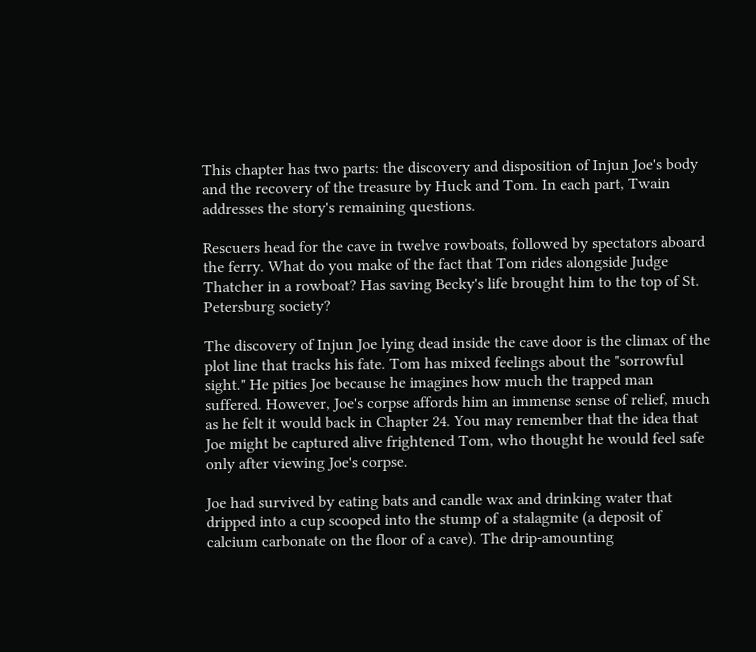This chapter has two parts: the discovery and disposition of Injun Joe's body and the recovery of the treasure by Huck and Tom. In each part, Twain addresses the story's remaining questions.

Rescuers head for the cave in twelve rowboats, followed by spectators aboard the ferry. What do you make of the fact that Tom rides alongside Judge Thatcher in a rowboat? Has saving Becky's life brought him to the top of St. Petersburg society?

The discovery of Injun Joe lying dead inside the cave door is the climax of the plot line that tracks his fate. Tom has mixed feelings about the "sorrowful sight." He pities Joe because he imagines how much the trapped man suffered. However, Joe's corpse affords him an immense sense of relief, much as he felt it would back in Chapter 24. You may remember that the idea that Joe might be captured alive frightened Tom, who thought he would feel safe only after viewing Joe's corpse.

Joe had survived by eating bats and candle wax and drinking water that dripped into a cup scooped into the stump of a stalagmite (a deposit of calcium carbonate on the floor of a cave). The drip-amounting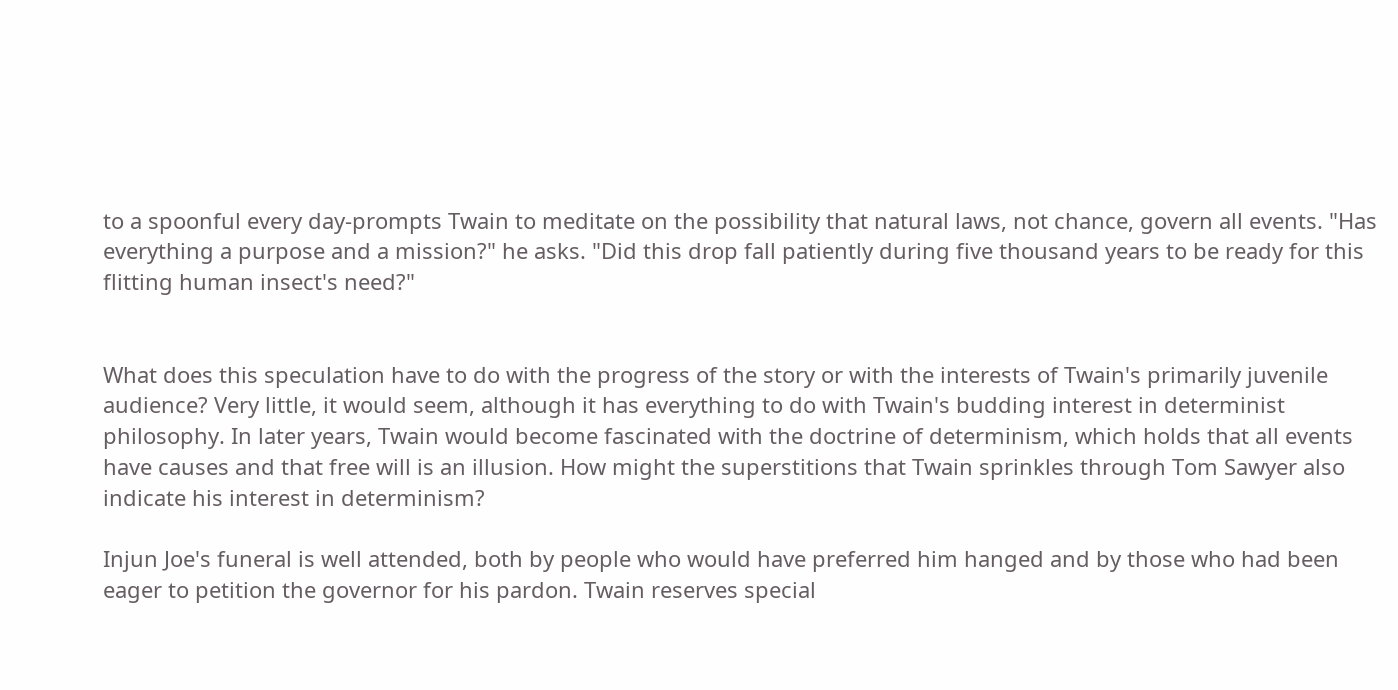to a spoonful every day-prompts Twain to meditate on the possibility that natural laws, not chance, govern all events. "Has everything a purpose and a mission?" he asks. "Did this drop fall patiently during five thousand years to be ready for this flitting human insect's need?"


What does this speculation have to do with the progress of the story or with the interests of Twain's primarily juvenile audience? Very little, it would seem, although it has everything to do with Twain's budding interest in determinist philosophy. In later years, Twain would become fascinated with the doctrine of determinism, which holds that all events have causes and that free will is an illusion. How might the superstitions that Twain sprinkles through Tom Sawyer also indicate his interest in determinism?

Injun Joe's funeral is well attended, both by people who would have preferred him hanged and by those who had been eager to petition the governor for his pardon. Twain reserves special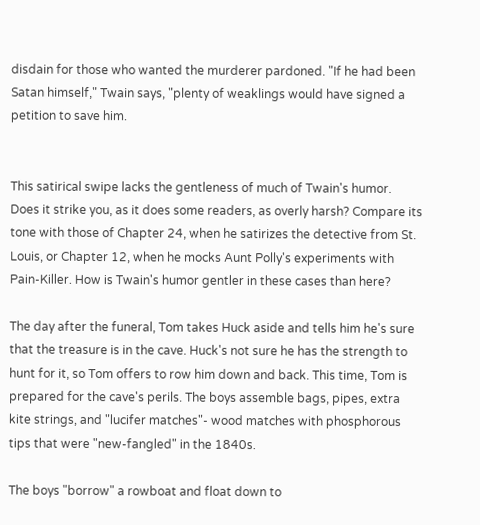disdain for those who wanted the murderer pardoned. "If he had been Satan himself," Twain says, "plenty of weaklings would have signed a petition to save him.


This satirical swipe lacks the gentleness of much of Twain's humor. Does it strike you, as it does some readers, as overly harsh? Compare its tone with those of Chapter 24, when he satirizes the detective from St. Louis, or Chapter 12, when he mocks Aunt Polly's experiments with Pain-Killer. How is Twain's humor gentler in these cases than here?

The day after the funeral, Tom takes Huck aside and tells him he's sure that the treasure is in the cave. Huck's not sure he has the strength to hunt for it, so Tom offers to row him down and back. This time, Tom is prepared for the cave's perils. The boys assemble bags, pipes, extra kite strings, and "lucifer matches"- wood matches with phosphorous tips that were "new-fangled" in the 1840s.

The boys "borrow" a rowboat and float down to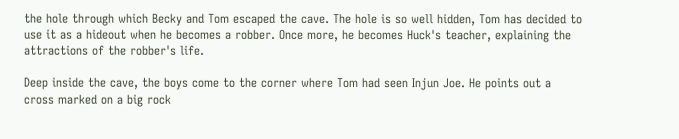the hole through which Becky and Tom escaped the cave. The hole is so well hidden, Tom has decided to use it as a hideout when he becomes a robber. Once more, he becomes Huck's teacher, explaining the attractions of the robber's life.

Deep inside the cave, the boys come to the corner where Tom had seen Injun Joe. He points out a cross marked on a big rock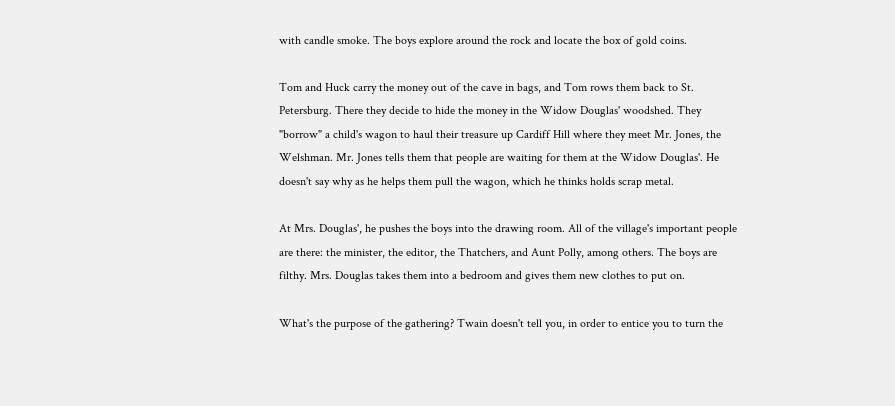with candle smoke. The boys explore around the rock and locate the box of gold coins.

Tom and Huck carry the money out of the cave in bags, and Tom rows them back to St. Petersburg. There they decide to hide the money in the Widow Douglas' woodshed. They "borrow" a child's wagon to haul their treasure up Cardiff Hill where they meet Mr. Jones, the Welshman. Mr. Jones tells them that people are waiting for them at the Widow Douglas'. He doesn't say why as he helps them pull the wagon, which he thinks holds scrap metal.

At Mrs. Douglas', he pushes the boys into the drawing room. All of the village's important people are there: the minister, the editor, the Thatchers, and Aunt Polly, among others. The boys are filthy. Mrs. Douglas takes them into a bedroom and gives them new clothes to put on.

What's the purpose of the gathering? Twain doesn't tell you, in order to entice you to turn the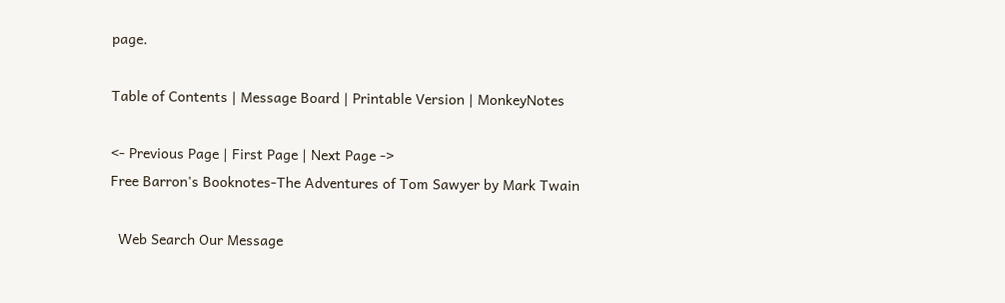page.

Table of Contents | Message Board | Printable Version | MonkeyNotes

<- Previous Page | First Page | Next Page ->
Free Barron's Booknotes-The Adventures of Tom Sawyer by Mark Twain

  Web Search Our Message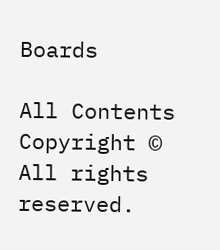Boards

All Contents Copyright ©
All rights reserved.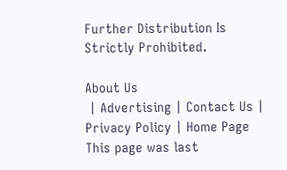Further Distribution Is Strictly Prohibited.

About Us
 | Advertising | Contact Us | Privacy Policy | Home Page
This page was last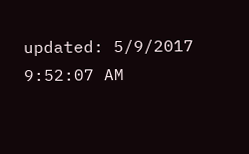updated: 5/9/2017 9:52:07 AM